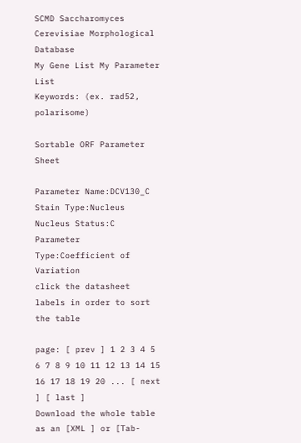SCMD Saccharomyces Cerevisiae Morphological Database
My Gene List My Parameter List
Keywords: (ex. rad52, polarisome)

Sortable ORF Parameter Sheet

Parameter Name:DCV130_C
Stain Type:Nucleus
Nucleus Status:C
Parameter Type:Coefficient of Variation
click the datasheet labels in order to sort the table

page: [ prev ] 1 2 3 4 5 6 7 8 9 10 11 12 13 14 15 16 17 18 19 20 ... [ next ] [ last ]
Download the whole table as an [XML ] or [Tab-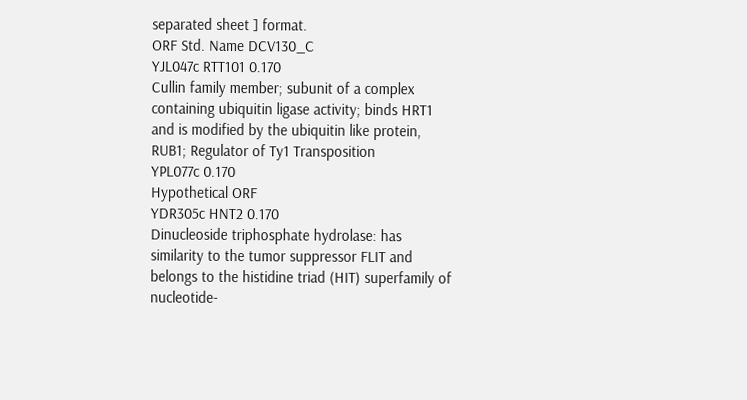separated sheet ] format.
ORF Std. Name DCV130_C
YJL047c RTT101 0.170
Cullin family member; subunit of a complex containing ubiquitin ligase activity; binds HRT1 and is modified by the ubiquitin like protein, RUB1; Regulator of Ty1 Transposition
YPL077c 0.170
Hypothetical ORF
YDR305c HNT2 0.170
Dinucleoside triphosphate hydrolase: has similarity to the tumor suppressor FLIT and belongs to the histidine triad (HIT) superfamily of nucleotide-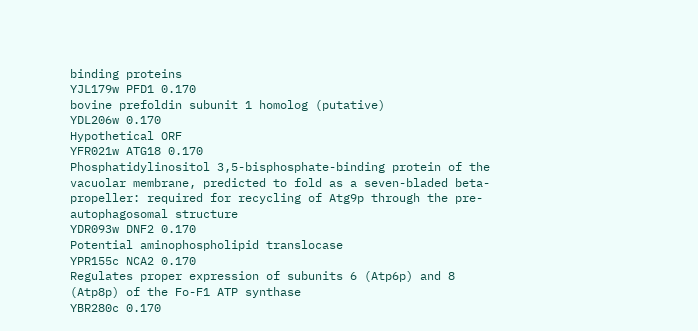binding proteins
YJL179w PFD1 0.170
bovine prefoldin subunit 1 homolog (putative)
YDL206w 0.170
Hypothetical ORF
YFR021w ATG18 0.170
Phosphatidylinositol 3,5-bisphosphate-binding protein of the vacuolar membrane, predicted to fold as a seven-bladed beta-propeller: required for recycling of Atg9p through the pre-autophagosomal structure
YDR093w DNF2 0.170
Potential aminophospholipid translocase
YPR155c NCA2 0.170
Regulates proper expression of subunits 6 (Atp6p) and 8 (Atp8p) of the Fo-F1 ATP synthase
YBR280c 0.170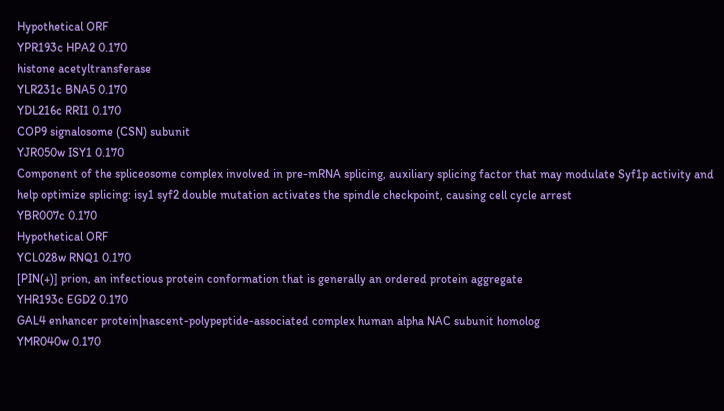Hypothetical ORF
YPR193c HPA2 0.170
histone acetyltransferase
YLR231c BNA5 0.170
YDL216c RRI1 0.170
COP9 signalosome (CSN) subunit
YJR050w ISY1 0.170
Component of the spliceosome complex involved in pre-mRNA splicing, auxiliary splicing factor that may modulate Syf1p activity and help optimize splicing: isy1 syf2 double mutation activates the spindle checkpoint, causing cell cycle arrest
YBR007c 0.170
Hypothetical ORF
YCL028w RNQ1 0.170
[PIN(+)] prion, an infectious protein conformation that is generally an ordered protein aggregate
YHR193c EGD2 0.170
GAL4 enhancer protein|nascent-polypeptide-associated complex human alpha NAC subunit homolog
YMR040w 0.170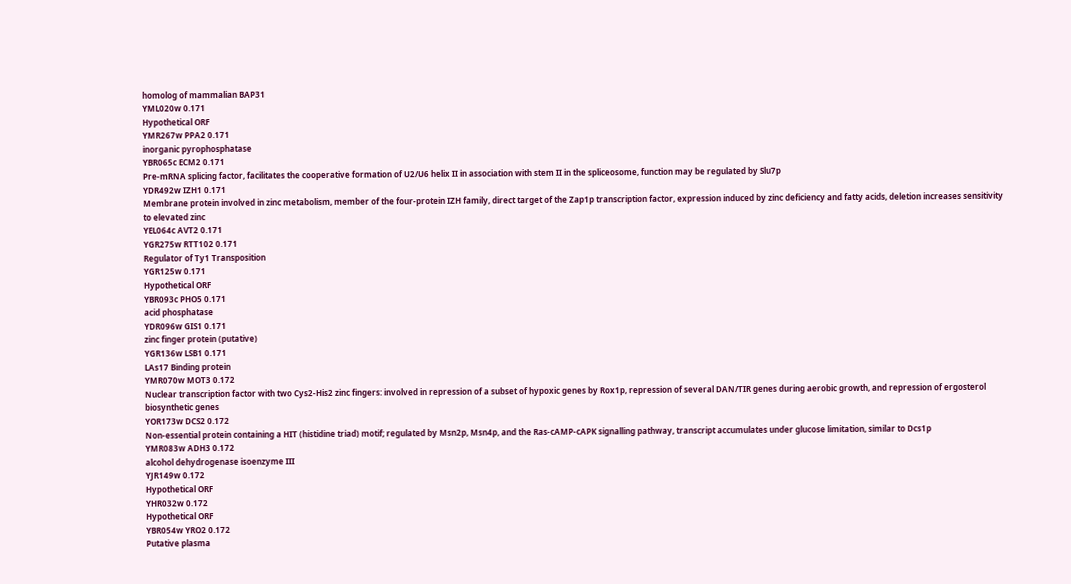homolog of mammalian BAP31
YML020w 0.171
Hypothetical ORF
YMR267w PPA2 0.171
inorganic pyrophosphatase
YBR065c ECM2 0.171
Pre-mRNA splicing factor, facilitates the cooperative formation of U2/U6 helix II in association with stem II in the spliceosome, function may be regulated by Slu7p
YDR492w IZH1 0.171
Membrane protein involved in zinc metabolism, member of the four-protein IZH family, direct target of the Zap1p transcription factor, expression induced by zinc deficiency and fatty acids, deletion increases sensitivity to elevated zinc
YEL064c AVT2 0.171
YGR275w RTT102 0.171
Regulator of Ty1 Transposition
YGR125w 0.171
Hypothetical ORF
YBR093c PHO5 0.171
acid phosphatase
YDR096w GIS1 0.171
zinc finger protein (putative)
YGR136w LSB1 0.171
LAs17 Binding protein
YMR070w MOT3 0.172
Nuclear transcription factor with two Cys2-His2 zinc fingers: involved in repression of a subset of hypoxic genes by Rox1p, repression of several DAN/TIR genes during aerobic growth, and repression of ergosterol biosynthetic genes
YOR173w DCS2 0.172
Non-essential protein containing a HIT (histidine triad) motif; regulated by Msn2p, Msn4p, and the Ras-cAMP-cAPK signalling pathway, transcript accumulates under glucose limitation, similar to Dcs1p
YMR083w ADH3 0.172
alcohol dehydrogenase isoenzyme III
YJR149w 0.172
Hypothetical ORF
YHR032w 0.172
Hypothetical ORF
YBR054w YRO2 0.172
Putative plasma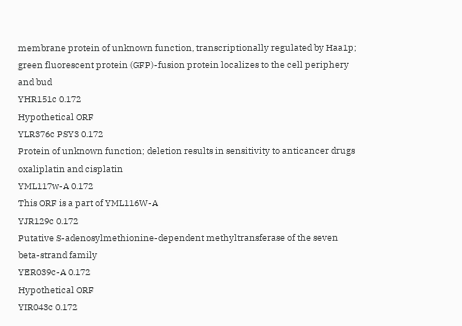membrane protein of unknown function, transcriptionally regulated by Haa1p; green fluorescent protein (GFP)-fusion protein localizes to the cell periphery and bud
YHR151c 0.172
Hypothetical ORF
YLR376c PSY3 0.172
Protein of unknown function; deletion results in sensitivity to anticancer drugs oxaliplatin and cisplatin
YML117w-A 0.172
This ORF is a part of YML116W-A
YJR129c 0.172
Putative S-adenosylmethionine-dependent methyltransferase of the seven beta-strand family
YER039c-A 0.172
Hypothetical ORF
YIR043c 0.172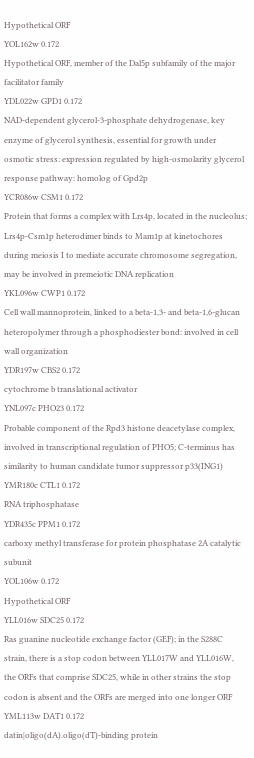Hypothetical ORF
YOL162w 0.172
Hypothetical ORF, member of the Dal5p subfamily of the major facilitator family
YDL022w GPD1 0.172
NAD-dependent glycerol-3-phosphate dehydrogenase, key enzyme of glycerol synthesis, essential for growth under osmotic stress: expression regulated by high-osmolarity glycerol response pathway: homolog of Gpd2p
YCR086w CSM1 0.172
Protein that forms a complex with Lrs4p, located in the nucleolus; Lrs4p-Csm1p heterodimer binds to Mam1p at kinetochores during meiosis I to mediate accurate chromosome segregation, may be involved in premeiotic DNA replication
YKL096w CWP1 0.172
Cell wall mannoprotein, linked to a beta-1,3- and beta-1,6-glucan heteropolymer through a phosphodiester bond: involved in cell wall organization
YDR197w CBS2 0.172
cytochrome b translational activator
YNL097c PHO23 0.172
Probable component of the Rpd3 histone deacetylase complex, involved in transcriptional regulation of PHO5; C-terminus has similarity to human candidate tumor suppressor p33(ING1)
YMR180c CTL1 0.172
RNA triphosphatase
YDR435c PPM1 0.172
carboxy methyl transferase for protein phosphatase 2A catalytic subunit
YOL106w 0.172
Hypothetical ORF
YLL016w SDC25 0.172
Ras guanine nucleotide exchange factor (GEF); in the S288C strain, there is a stop codon between YLL017W and YLL016W, the ORFs that comprise SDC25, while in other strains the stop codon is absent and the ORFs are merged into one longer ORF
YML113w DAT1 0.172
datin|oligo(dA).oligo(dT)-binding protein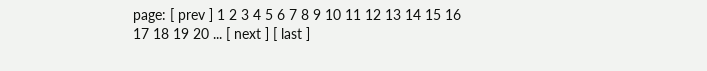page: [ prev ] 1 2 3 4 5 6 7 8 9 10 11 12 13 14 15 16 17 18 19 20 ... [ next ] [ last ]